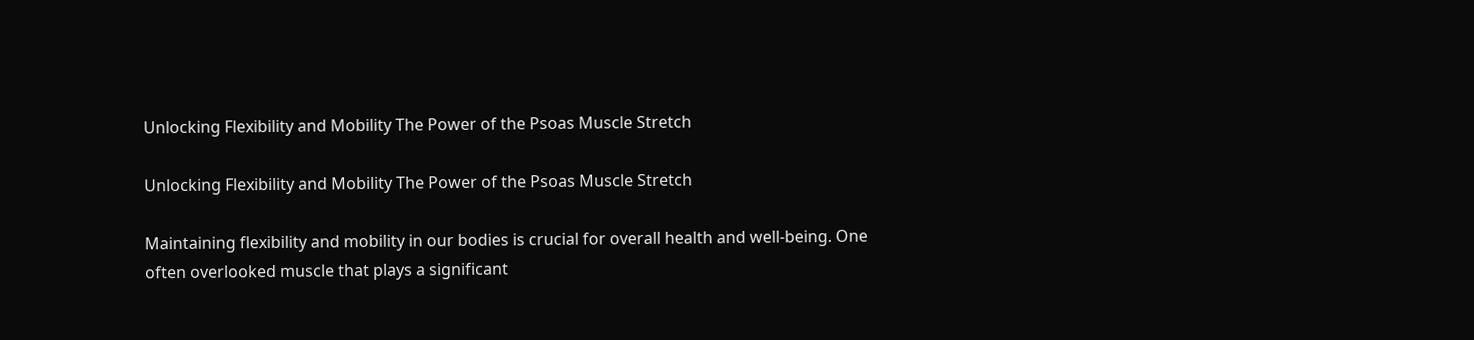Unlocking Flexibility and Mobility The Power of the Psoas Muscle Stretch

Unlocking Flexibility and Mobility The Power of the Psoas Muscle Stretch

Maintaining flexibility and mobility in our bodies is crucial for overall health and well-being. One often overlooked muscle that plays a significant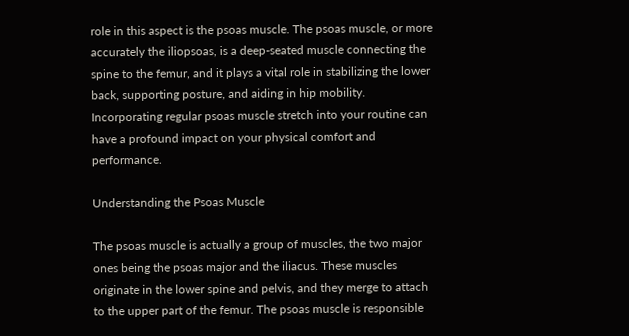role in this aspect is the psoas muscle. The psoas muscle, or more accurately the iliopsoas, is a deep-seated muscle connecting the spine to the femur, and it plays a vital role in stabilizing the lower back, supporting posture, and aiding in hip mobility. Incorporating regular psoas muscle stretch into your routine can have a profound impact on your physical comfort and performance.

Understanding the Psoas Muscle

The psoas muscle is actually a group of muscles, the two major ones being the psoas major and the iliacus. These muscles originate in the lower spine and pelvis, and they merge to attach to the upper part of the femur. The psoas muscle is responsible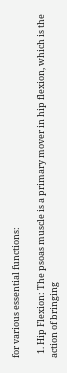for various essential functions:

  1. Hip Flexion: The psoas muscle is a primary mover in hip flexion, which is the action of bringing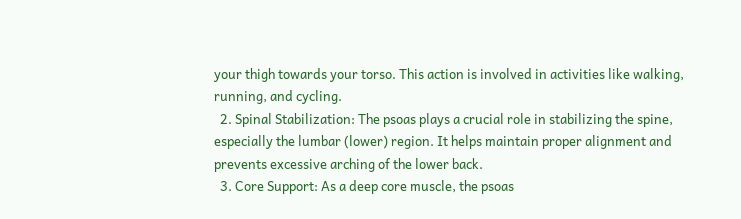your thigh towards your torso. This action is involved in activities like walking, running, and cycling.
  2. Spinal Stabilization: The psoas plays a crucial role in stabilizing the spine, especially the lumbar (lower) region. It helps maintain proper alignment and prevents excessive arching of the lower back.
  3. Core Support: As a deep core muscle, the psoas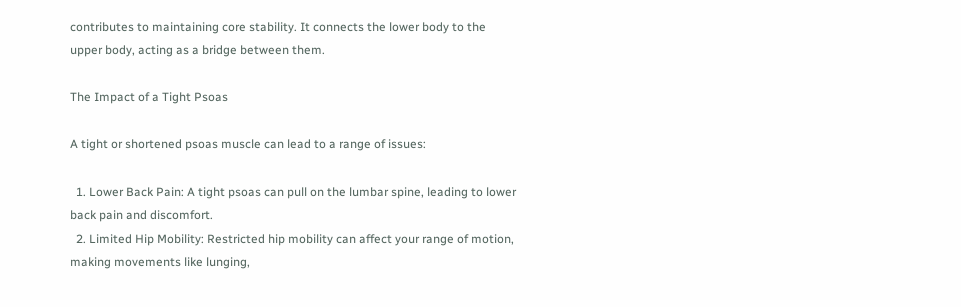contributes to maintaining core stability. It connects the lower body to the upper body, acting as a bridge between them.

The Impact of a Tight Psoas

A tight or shortened psoas muscle can lead to a range of issues:

  1. Lower Back Pain: A tight psoas can pull on the lumbar spine, leading to lower back pain and discomfort.
  2. Limited Hip Mobility: Restricted hip mobility can affect your range of motion, making movements like lunging,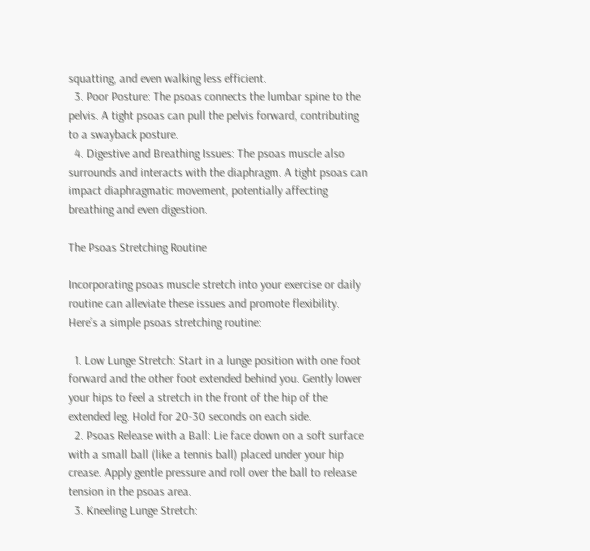squatting, and even walking less efficient.
  3. Poor Posture: The psoas connects the lumbar spine to the pelvis. A tight psoas can pull the pelvis forward, contributing to a swayback posture.
  4. Digestive and Breathing Issues: The psoas muscle also surrounds and interacts with the diaphragm. A tight psoas can impact diaphragmatic movement, potentially affecting breathing and even digestion.

The Psoas Stretching Routine

Incorporating psoas muscle stretch into your exercise or daily routine can alleviate these issues and promote flexibility. Here’s a simple psoas stretching routine:

  1. Low Lunge Stretch: Start in a lunge position with one foot forward and the other foot extended behind you. Gently lower your hips to feel a stretch in the front of the hip of the extended leg. Hold for 20-30 seconds on each side.
  2. Psoas Release with a Ball: Lie face down on a soft surface with a small ball (like a tennis ball) placed under your hip crease. Apply gentle pressure and roll over the ball to release tension in the psoas area.
  3. Kneeling Lunge Stretch: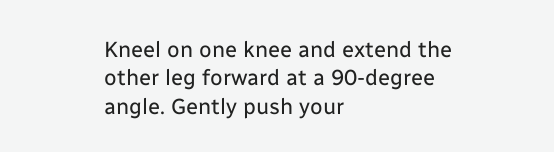Kneel on one knee and extend the other leg forward at a 90-degree angle. Gently push your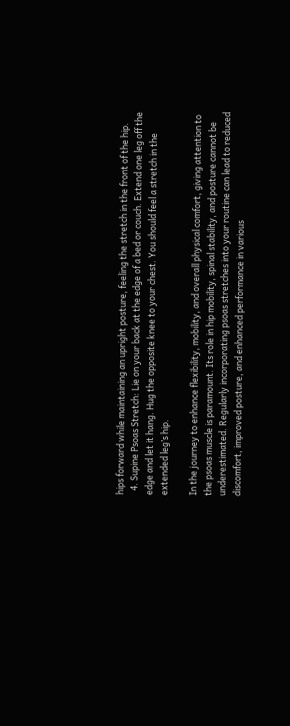hips forward while maintaining an upright posture, feeling the stretch in the front of the hip.
  4. Supine Psoas Stretch: Lie on your back at the edge of a bed or couch. Extend one leg off the edge and let it hang. Hug the opposite knee to your chest. You should feel a stretch in the extended leg’s hip.

In the journey to enhance flexibility, mobility, and overall physical comfort, giving attention to the psoas muscle is paramount. Its role in hip mobility, spinal stability, and posture cannot be underestimated. Regularly incorporating psoas stretches into your routine can lead to reduced discomfort, improved posture, and enhanced performance in various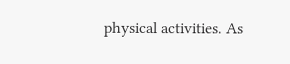physical activities. As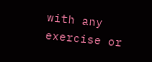with any exercise or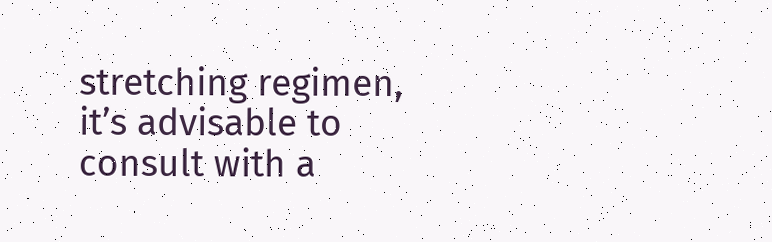stretching regimen, it’s advisable to consult with a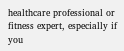healthcare professional or fitness expert, especially if you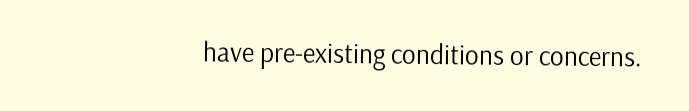have pre-existing conditions or concerns.